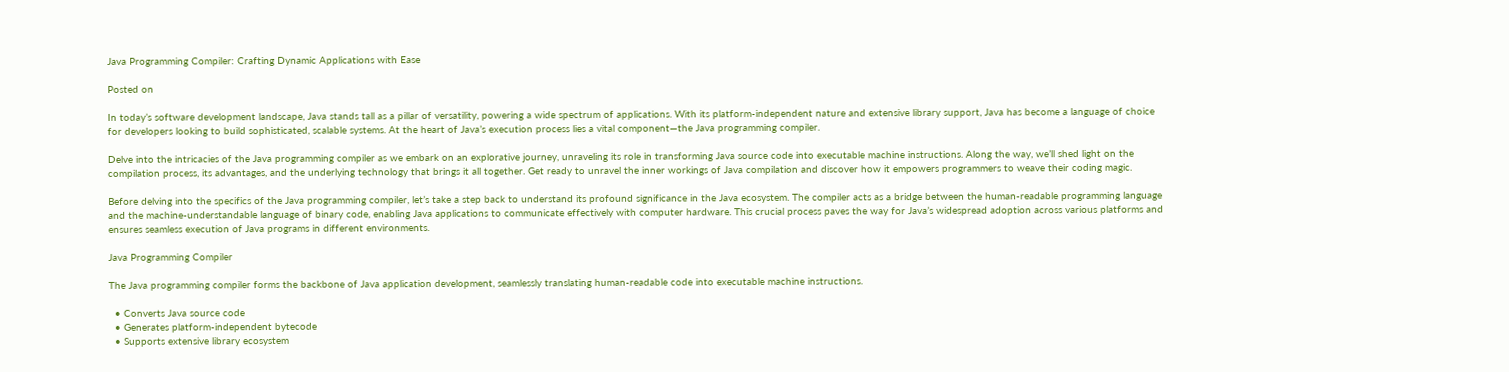Java Programming Compiler: Crafting Dynamic Applications with Ease

Posted on

In today’s software development landscape, Java stands tall as a pillar of versatility, powering a wide spectrum of applications. With its platform-independent nature and extensive library support, Java has become a language of choice for developers looking to build sophisticated, scalable systems. At the heart of Java’s execution process lies a vital component—the Java programming compiler.

Delve into the intricacies of the Java programming compiler as we embark on an explorative journey, unraveling its role in transforming Java source code into executable machine instructions. Along the way, we’ll shed light on the compilation process, its advantages, and the underlying technology that brings it all together. Get ready to unravel the inner workings of Java compilation and discover how it empowers programmers to weave their coding magic.

Before delving into the specifics of the Java programming compiler, let’s take a step back to understand its profound significance in the Java ecosystem. The compiler acts as a bridge between the human-readable programming language and the machine-understandable language of binary code, enabling Java applications to communicate effectively with computer hardware. This crucial process paves the way for Java’s widespread adoption across various platforms and ensures seamless execution of Java programs in different environments.

Java Programming Compiler

The Java programming compiler forms the backbone of Java application development, seamlessly translating human-readable code into executable machine instructions.

  • Converts Java source code
  • Generates platform-independent bytecode
  • Supports extensive library ecosystem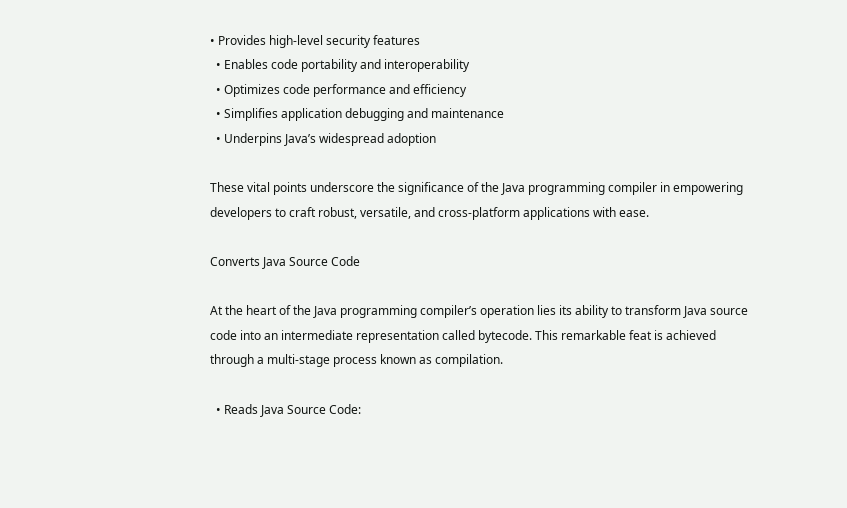• Provides high-level security features
  • Enables code portability and interoperability
  • Optimizes code performance and efficiency
  • Simplifies application debugging and maintenance
  • Underpins Java’s widespread adoption

These vital points underscore the significance of the Java programming compiler in empowering developers to craft robust, versatile, and cross-platform applications with ease.

Converts Java Source Code

At the heart of the Java programming compiler’s operation lies its ability to transform Java source code into an intermediate representation called bytecode. This remarkable feat is achieved through a multi-stage process known as compilation.

  • Reads Java Source Code: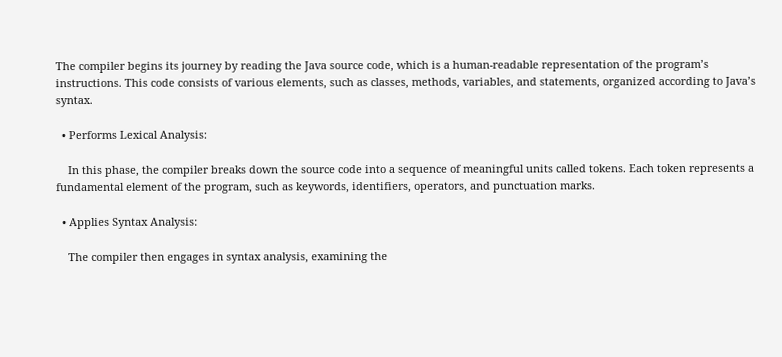The compiler begins its journey by reading the Java source code, which is a human-readable representation of the program’s instructions. This code consists of various elements, such as classes, methods, variables, and statements, organized according to Java’s syntax.

  • Performs Lexical Analysis:

    In this phase, the compiler breaks down the source code into a sequence of meaningful units called tokens. Each token represents a fundamental element of the program, such as keywords, identifiers, operators, and punctuation marks.

  • Applies Syntax Analysis:

    The compiler then engages in syntax analysis, examining the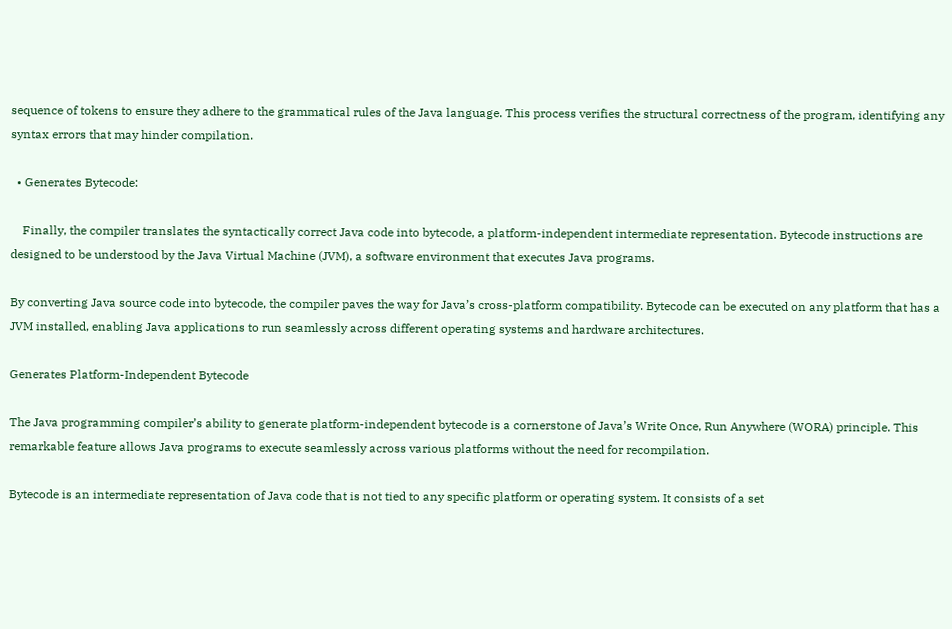sequence of tokens to ensure they adhere to the grammatical rules of the Java language. This process verifies the structural correctness of the program, identifying any syntax errors that may hinder compilation.

  • Generates Bytecode:

    Finally, the compiler translates the syntactically correct Java code into bytecode, a platform-independent intermediate representation. Bytecode instructions are designed to be understood by the Java Virtual Machine (JVM), a software environment that executes Java programs.

By converting Java source code into bytecode, the compiler paves the way for Java’s cross-platform compatibility. Bytecode can be executed on any platform that has a JVM installed, enabling Java applications to run seamlessly across different operating systems and hardware architectures.

Generates Platform-Independent Bytecode

The Java programming compiler’s ability to generate platform-independent bytecode is a cornerstone of Java’s Write Once, Run Anywhere (WORA) principle. This remarkable feature allows Java programs to execute seamlessly across various platforms without the need for recompilation.

Bytecode is an intermediate representation of Java code that is not tied to any specific platform or operating system. It consists of a set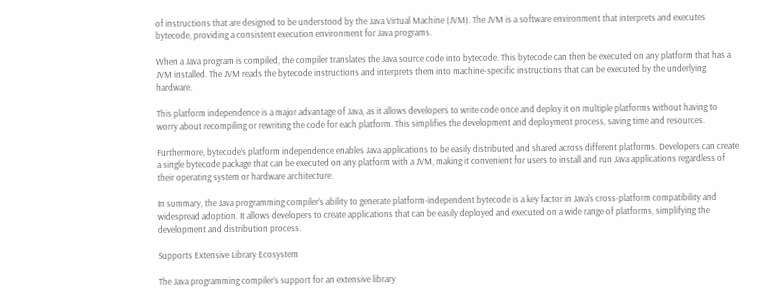of instructions that are designed to be understood by the Java Virtual Machine (JVM). The JVM is a software environment that interprets and executes bytecode, providing a consistent execution environment for Java programs.

When a Java program is compiled, the compiler translates the Java source code into bytecode. This bytecode can then be executed on any platform that has a JVM installed. The JVM reads the bytecode instructions and interprets them into machine-specific instructions that can be executed by the underlying hardware.

This platform independence is a major advantage of Java, as it allows developers to write code once and deploy it on multiple platforms without having to worry about recompiling or rewriting the code for each platform. This simplifies the development and deployment process, saving time and resources.

Furthermore, bytecode’s platform independence enables Java applications to be easily distributed and shared across different platforms. Developers can create a single bytecode package that can be executed on any platform with a JVM, making it convenient for users to install and run Java applications regardless of their operating system or hardware architecture.

In summary, the Java programming compiler’s ability to generate platform-independent bytecode is a key factor in Java’s cross-platform compatibility and widespread adoption. It allows developers to create applications that can be easily deployed and executed on a wide range of platforms, simplifying the development and distribution process.

Supports Extensive Library Ecosystem

The Java programming compiler’s support for an extensive library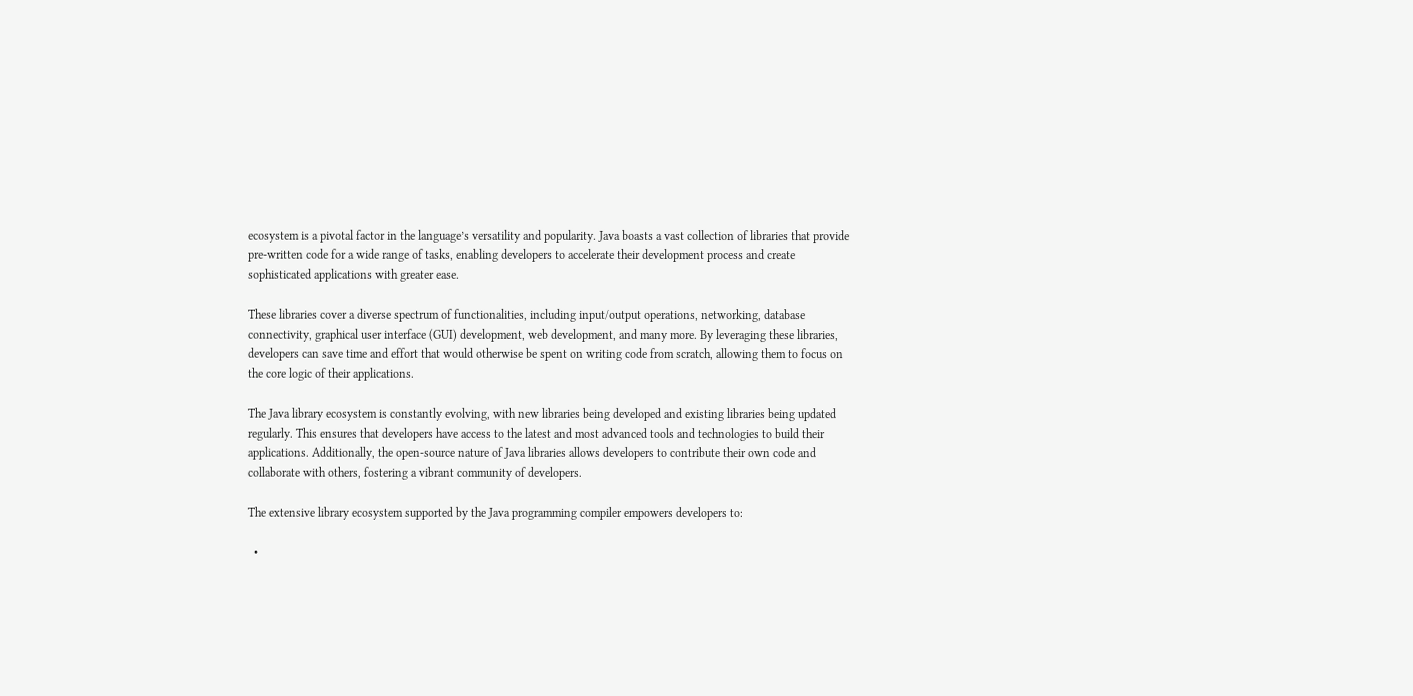ecosystem is a pivotal factor in the language’s versatility and popularity. Java boasts a vast collection of libraries that provide pre-written code for a wide range of tasks, enabling developers to accelerate their development process and create sophisticated applications with greater ease.

These libraries cover a diverse spectrum of functionalities, including input/output operations, networking, database connectivity, graphical user interface (GUI) development, web development, and many more. By leveraging these libraries, developers can save time and effort that would otherwise be spent on writing code from scratch, allowing them to focus on the core logic of their applications.

The Java library ecosystem is constantly evolving, with new libraries being developed and existing libraries being updated regularly. This ensures that developers have access to the latest and most advanced tools and technologies to build their applications. Additionally, the open-source nature of Java libraries allows developers to contribute their own code and collaborate with others, fostering a vibrant community of developers.

The extensive library ecosystem supported by the Java programming compiler empowers developers to:

  •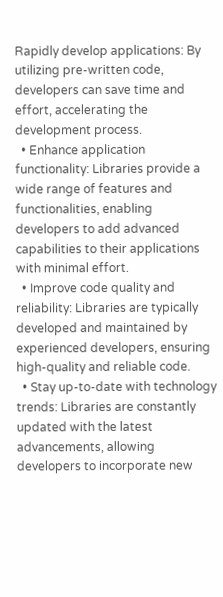Rapidly develop applications: By utilizing pre-written code, developers can save time and effort, accelerating the development process.
  • Enhance application functionality: Libraries provide a wide range of features and functionalities, enabling developers to add advanced capabilities to their applications with minimal effort.
  • Improve code quality and reliability: Libraries are typically developed and maintained by experienced developers, ensuring high-quality and reliable code.
  • Stay up-to-date with technology trends: Libraries are constantly updated with the latest advancements, allowing developers to incorporate new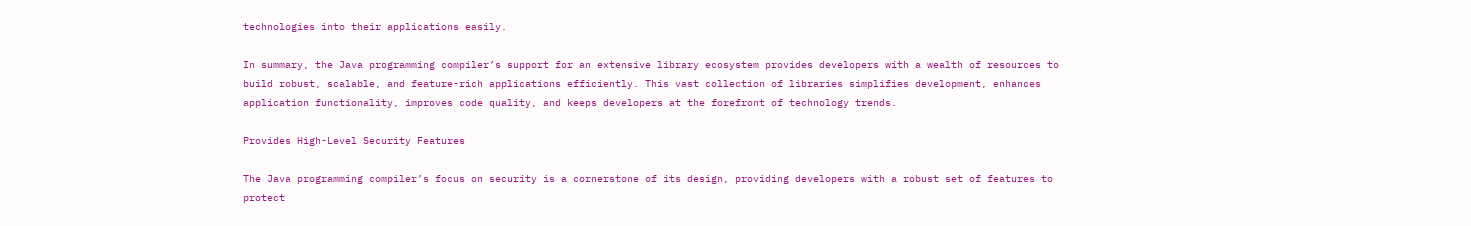technologies into their applications easily.

In summary, the Java programming compiler’s support for an extensive library ecosystem provides developers with a wealth of resources to build robust, scalable, and feature-rich applications efficiently. This vast collection of libraries simplifies development, enhances application functionality, improves code quality, and keeps developers at the forefront of technology trends.

Provides High-Level Security Features

The Java programming compiler’s focus on security is a cornerstone of its design, providing developers with a robust set of features to protect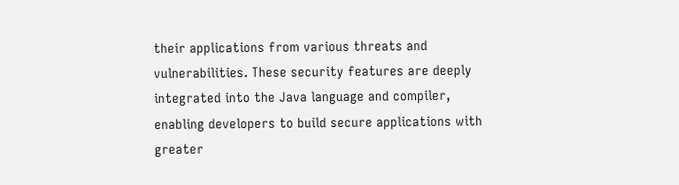their applications from various threats and vulnerabilities. These security features are deeply integrated into the Java language and compiler, enabling developers to build secure applications with greater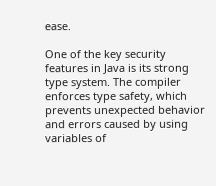ease.

One of the key security features in Java is its strong type system. The compiler enforces type safety, which prevents unexpected behavior and errors caused by using variables of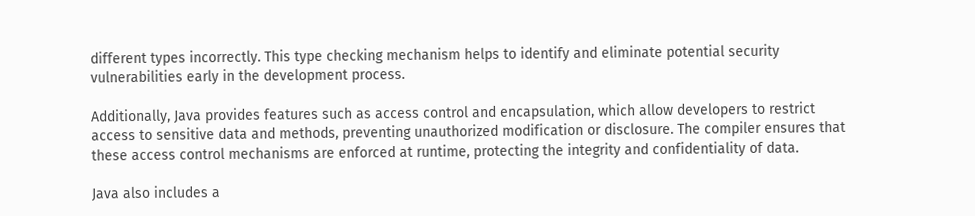different types incorrectly. This type checking mechanism helps to identify and eliminate potential security vulnerabilities early in the development process.

Additionally, Java provides features such as access control and encapsulation, which allow developers to restrict access to sensitive data and methods, preventing unauthorized modification or disclosure. The compiler ensures that these access control mechanisms are enforced at runtime, protecting the integrity and confidentiality of data.

Java also includes a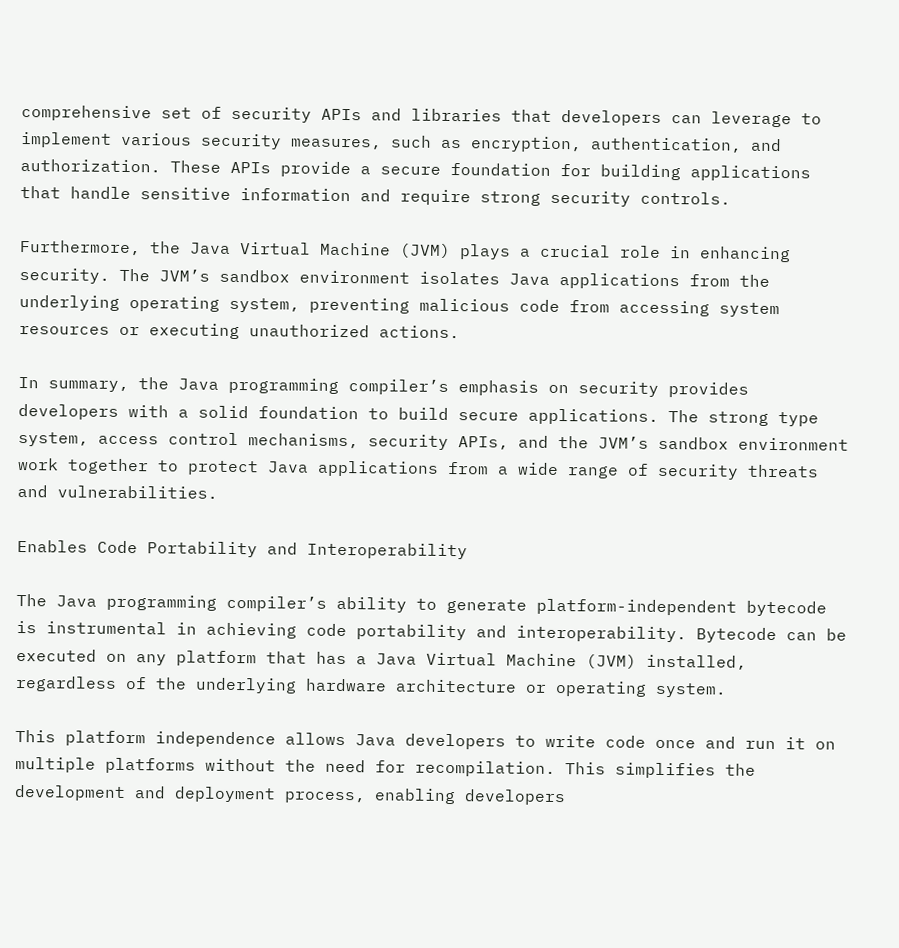comprehensive set of security APIs and libraries that developers can leverage to implement various security measures, such as encryption, authentication, and authorization. These APIs provide a secure foundation for building applications that handle sensitive information and require strong security controls.

Furthermore, the Java Virtual Machine (JVM) plays a crucial role in enhancing security. The JVM’s sandbox environment isolates Java applications from the underlying operating system, preventing malicious code from accessing system resources or executing unauthorized actions.

In summary, the Java programming compiler’s emphasis on security provides developers with a solid foundation to build secure applications. The strong type system, access control mechanisms, security APIs, and the JVM’s sandbox environment work together to protect Java applications from a wide range of security threats and vulnerabilities.

Enables Code Portability and Interoperability

The Java programming compiler’s ability to generate platform-independent bytecode is instrumental in achieving code portability and interoperability. Bytecode can be executed on any platform that has a Java Virtual Machine (JVM) installed, regardless of the underlying hardware architecture or operating system.

This platform independence allows Java developers to write code once and run it on multiple platforms without the need for recompilation. This simplifies the development and deployment process, enabling developers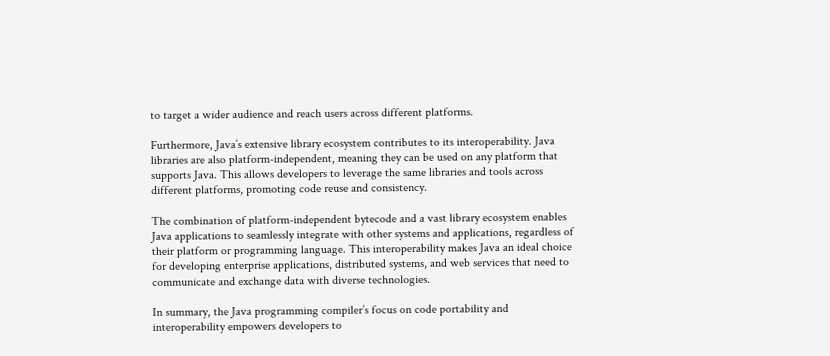to target a wider audience and reach users across different platforms.

Furthermore, Java’s extensive library ecosystem contributes to its interoperability. Java libraries are also platform-independent, meaning they can be used on any platform that supports Java. This allows developers to leverage the same libraries and tools across different platforms, promoting code reuse and consistency.

The combination of platform-independent bytecode and a vast library ecosystem enables Java applications to seamlessly integrate with other systems and applications, regardless of their platform or programming language. This interoperability makes Java an ideal choice for developing enterprise applications, distributed systems, and web services that need to communicate and exchange data with diverse technologies.

In summary, the Java programming compiler’s focus on code portability and interoperability empowers developers to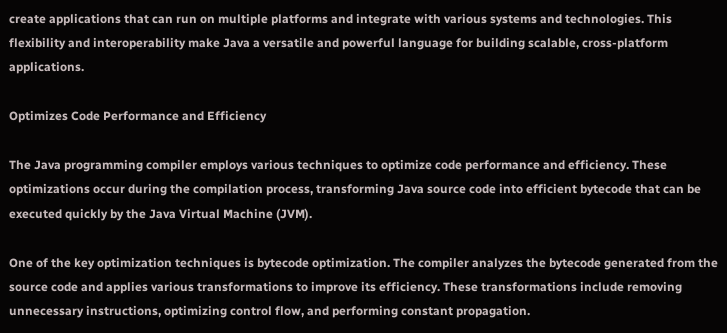create applications that can run on multiple platforms and integrate with various systems and technologies. This flexibility and interoperability make Java a versatile and powerful language for building scalable, cross-platform applications.

Optimizes Code Performance and Efficiency

The Java programming compiler employs various techniques to optimize code performance and efficiency. These optimizations occur during the compilation process, transforming Java source code into efficient bytecode that can be executed quickly by the Java Virtual Machine (JVM).

One of the key optimization techniques is bytecode optimization. The compiler analyzes the bytecode generated from the source code and applies various transformations to improve its efficiency. These transformations include removing unnecessary instructions, optimizing control flow, and performing constant propagation.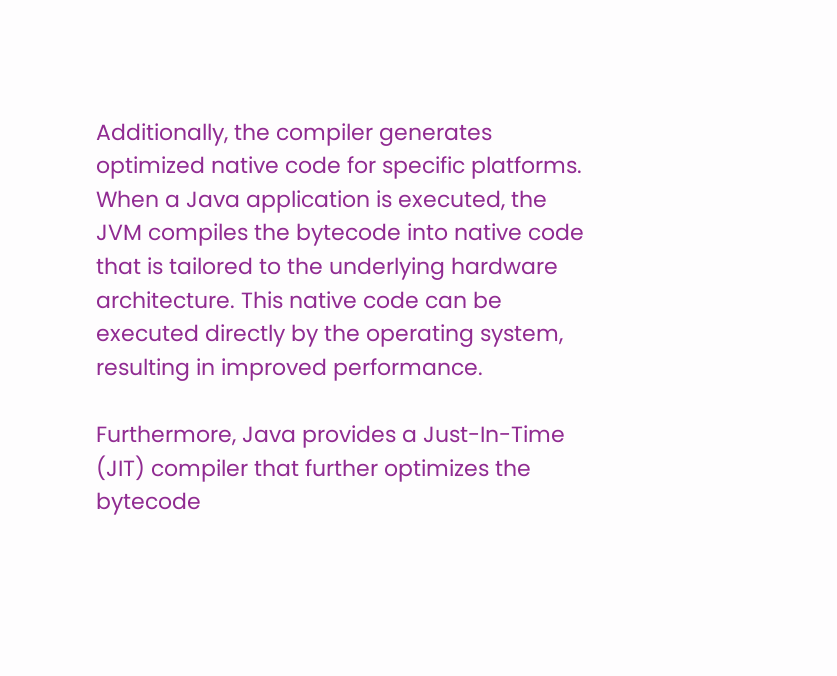Additionally, the compiler generates optimized native code for specific platforms. When a Java application is executed, the JVM compiles the bytecode into native code that is tailored to the underlying hardware architecture. This native code can be executed directly by the operating system, resulting in improved performance.

Furthermore, Java provides a Just-In-Time (JIT) compiler that further optimizes the bytecode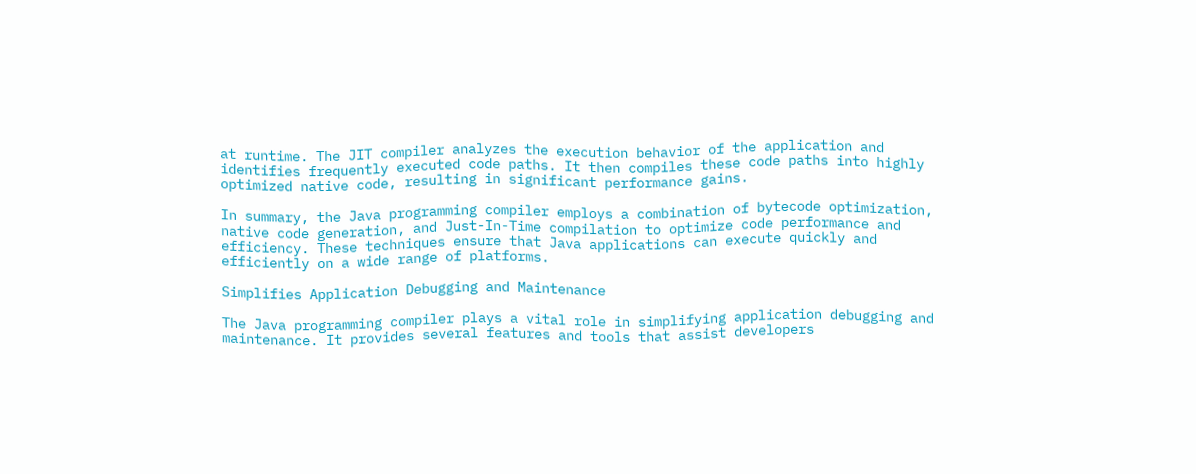at runtime. The JIT compiler analyzes the execution behavior of the application and identifies frequently executed code paths. It then compiles these code paths into highly optimized native code, resulting in significant performance gains.

In summary, the Java programming compiler employs a combination of bytecode optimization, native code generation, and Just-In-Time compilation to optimize code performance and efficiency. These techniques ensure that Java applications can execute quickly and efficiently on a wide range of platforms.

Simplifies Application Debugging and Maintenance

The Java programming compiler plays a vital role in simplifying application debugging and maintenance. It provides several features and tools that assist developers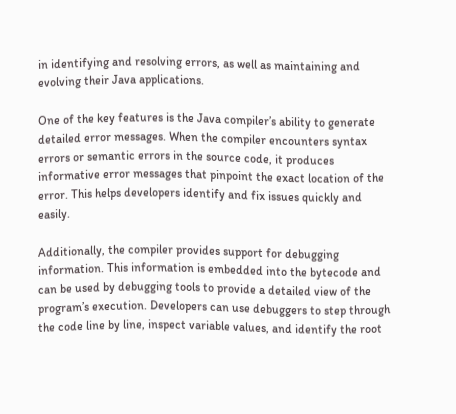in identifying and resolving errors, as well as maintaining and evolving their Java applications.

One of the key features is the Java compiler’s ability to generate detailed error messages. When the compiler encounters syntax errors or semantic errors in the source code, it produces informative error messages that pinpoint the exact location of the error. This helps developers identify and fix issues quickly and easily.

Additionally, the compiler provides support for debugging information. This information is embedded into the bytecode and can be used by debugging tools to provide a detailed view of the program’s execution. Developers can use debuggers to step through the code line by line, inspect variable values, and identify the root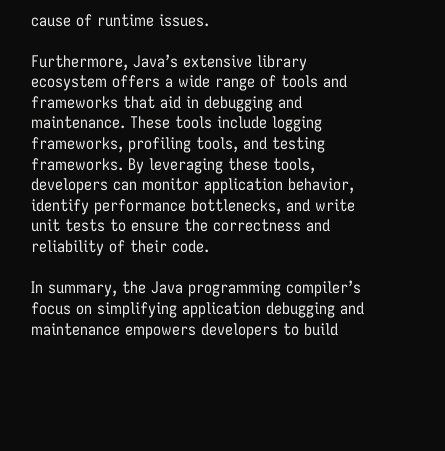cause of runtime issues.

Furthermore, Java’s extensive library ecosystem offers a wide range of tools and frameworks that aid in debugging and maintenance. These tools include logging frameworks, profiling tools, and testing frameworks. By leveraging these tools, developers can monitor application behavior, identify performance bottlenecks, and write unit tests to ensure the correctness and reliability of their code.

In summary, the Java programming compiler’s focus on simplifying application debugging and maintenance empowers developers to build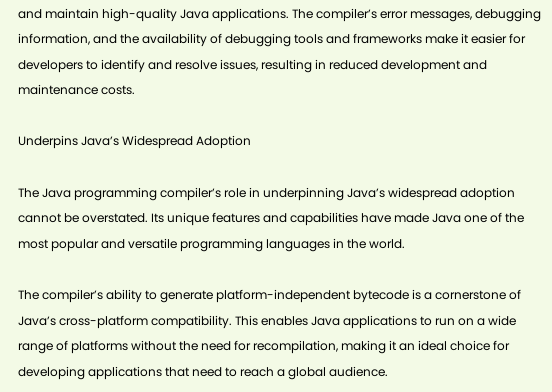and maintain high-quality Java applications. The compiler’s error messages, debugging information, and the availability of debugging tools and frameworks make it easier for developers to identify and resolve issues, resulting in reduced development and maintenance costs.

Underpins Java’s Widespread Adoption

The Java programming compiler’s role in underpinning Java’s widespread adoption cannot be overstated. Its unique features and capabilities have made Java one of the most popular and versatile programming languages in the world.

The compiler’s ability to generate platform-independent bytecode is a cornerstone of Java’s cross-platform compatibility. This enables Java applications to run on a wide range of platforms without the need for recompilation, making it an ideal choice for developing applications that need to reach a global audience.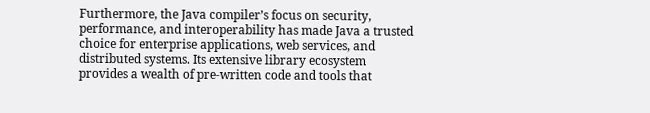Furthermore, the Java compiler’s focus on security, performance, and interoperability has made Java a trusted choice for enterprise applications, web services, and distributed systems. Its extensive library ecosystem provides a wealth of pre-written code and tools that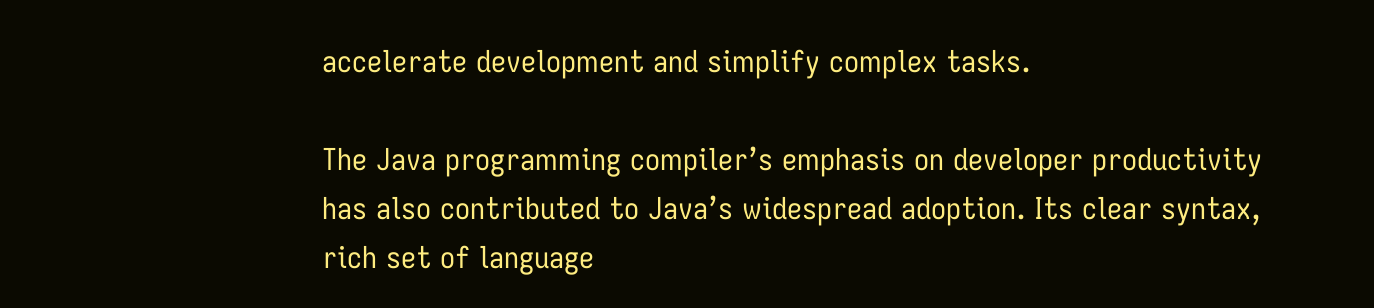accelerate development and simplify complex tasks.

The Java programming compiler’s emphasis on developer productivity has also contributed to Java’s widespread adoption. Its clear syntax, rich set of language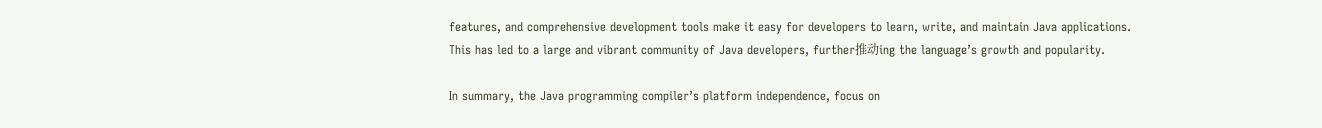features, and comprehensive development tools make it easy for developers to learn, write, and maintain Java applications. This has led to a large and vibrant community of Java developers, further推动ing the language’s growth and popularity.

In summary, the Java programming compiler’s platform independence, focus on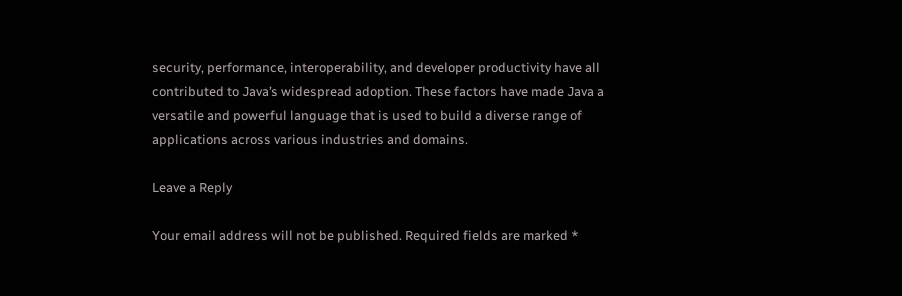security, performance, interoperability, and developer productivity have all contributed to Java’s widespread adoption. These factors have made Java a versatile and powerful language that is used to build a diverse range of applications across various industries and domains.

Leave a Reply

Your email address will not be published. Required fields are marked *